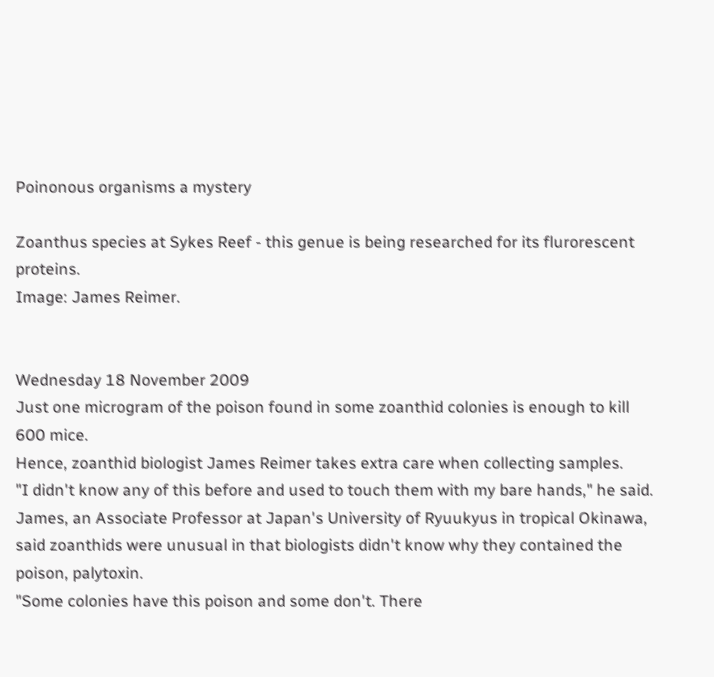Poinonous organisms a mystery

Zoanthus species at Sykes Reef - this genue is being researched for its flurorescent proteins.
Image: James Reimer.


Wednesday 18 November 2009
Just one microgram of the poison found in some zoanthid colonies is enough to kill 600 mice.
Hence, zoanthid biologist James Reimer takes extra care when collecting samples.
"I didn't know any of this before and used to touch them with my bare hands," he said.
James, an Associate Professor at Japan's University of Ryuukyus in tropical Okinawa, said zoanthids were unusual in that biologists didn't know why they contained the poison, palytoxin.
"Some colonies have this poison and some don't. There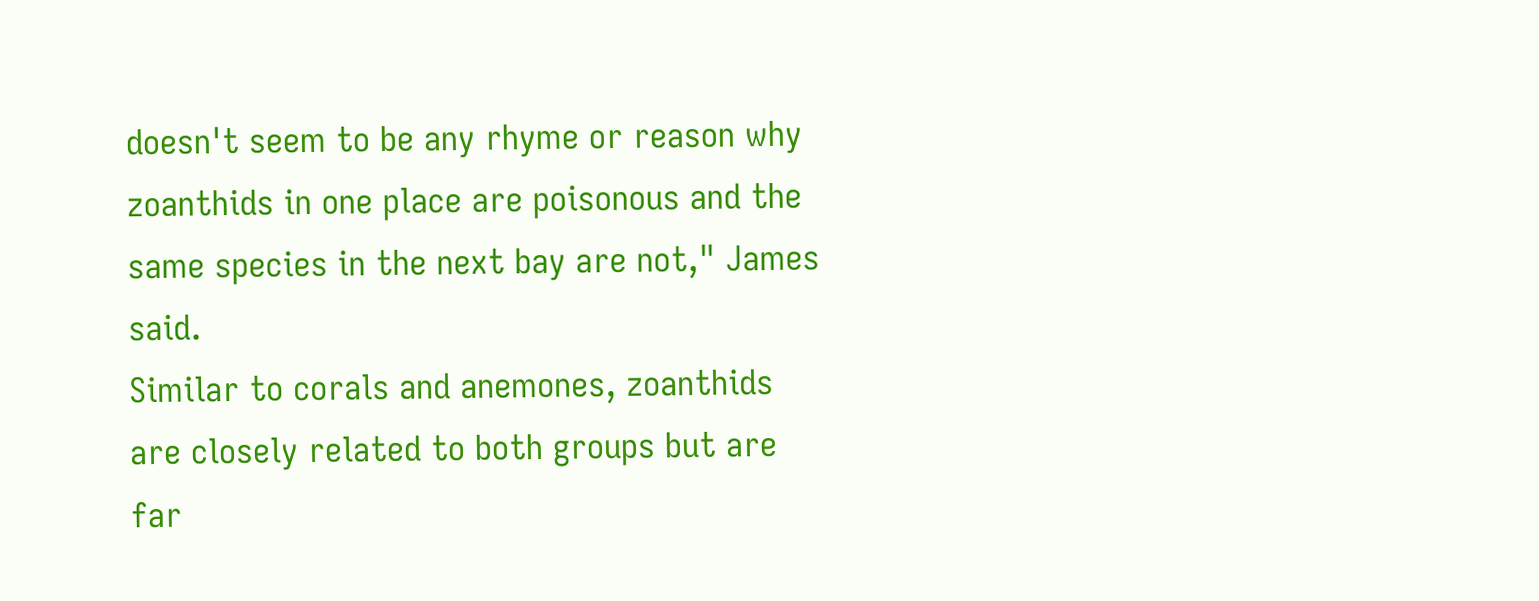doesn't seem to be any rhyme or reason why zoanthids in one place are poisonous and the same species in the next bay are not," James said.
Similar to corals and anemones, zoanthids are closely related to both groups but are far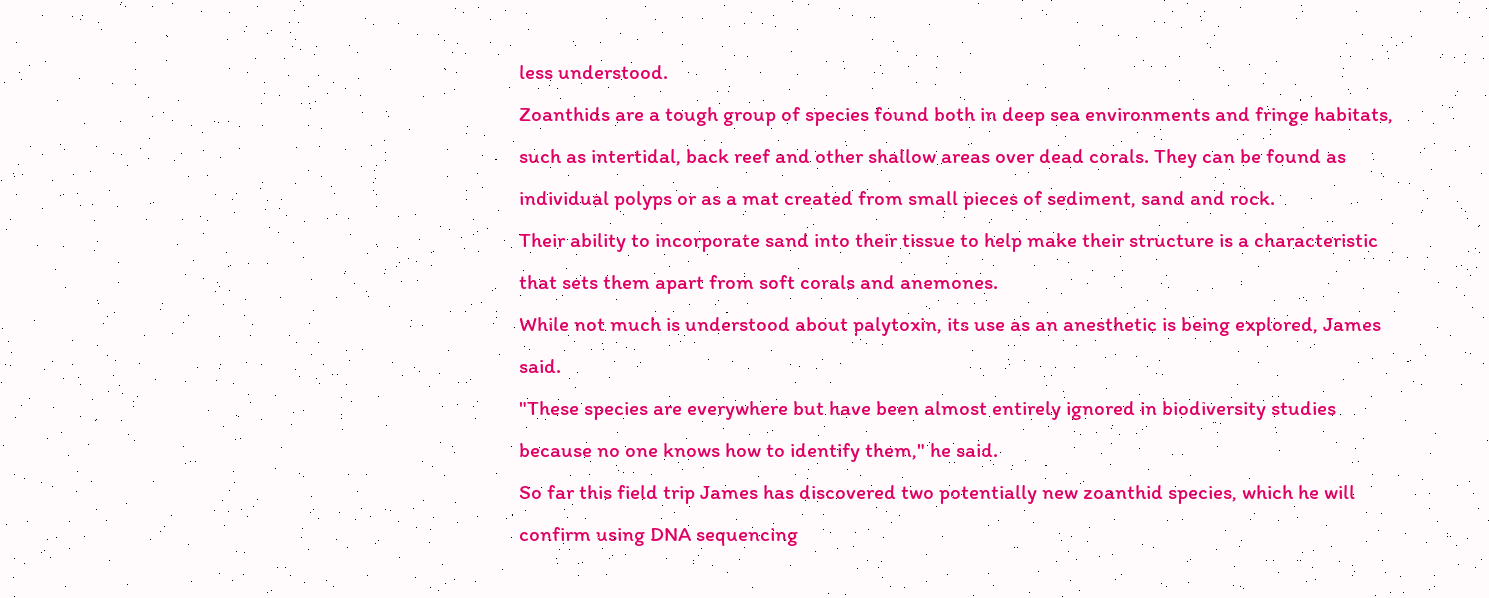less understood.
Zoanthids are a tough group of species found both in deep sea environments and fringe habitats, such as intertidal, back reef and other shallow areas over dead corals. They can be found as individual polyps or as a mat created from small pieces of sediment, sand and rock.
Their ability to incorporate sand into their tissue to help make their structure is a characteristic that sets them apart from soft corals and anemones.
While not much is understood about palytoxin, its use as an anesthetic is being explored, James said.
"These species are everywhere but have been almost entirely ignored in biodiversity studies because no one knows how to identify them," he said.
So far this field trip James has discovered two potentially new zoanthid species, which he will confirm using DNA sequencing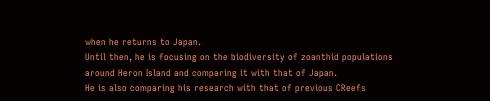when he returns to Japan.
Until then, he is focusing on the biodiversity of zoanthid populations around Heron Island and comparing it with that of Japan.
He is also comparing his research with that of previous CReefs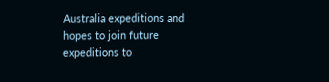Australia expeditions and hopes to join future expeditions to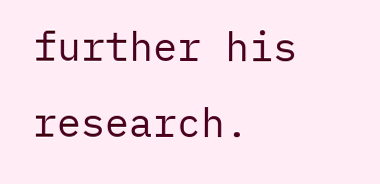further his research.